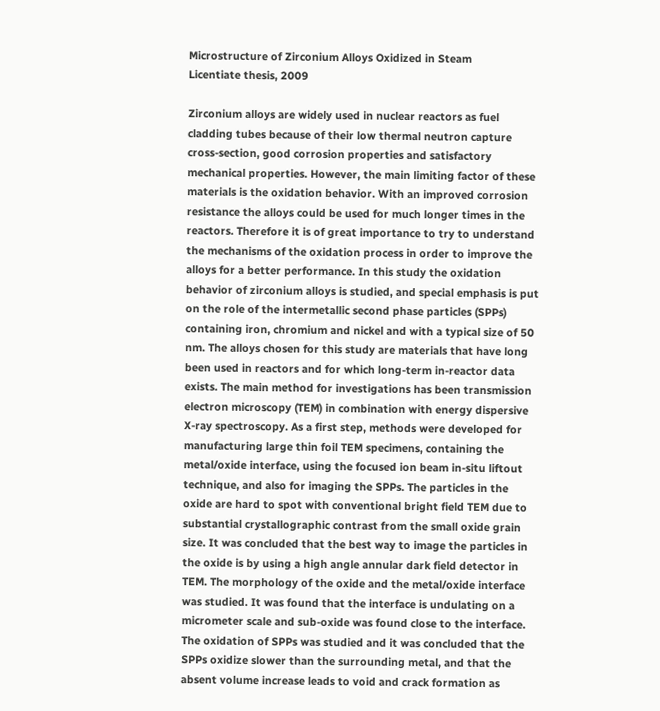Microstructure of Zirconium Alloys Oxidized in Steam
Licentiate thesis, 2009

Zirconium alloys are widely used in nuclear reactors as fuel cladding tubes because of their low thermal neutron capture cross-section, good corrosion properties and satisfactory mechanical properties. However, the main limiting factor of these materials is the oxidation behavior. With an improved corrosion resistance the alloys could be used for much longer times in the reactors. Therefore it is of great importance to try to understand the mechanisms of the oxidation process in order to improve the alloys for a better performance. In this study the oxidation behavior of zirconium alloys is studied, and special emphasis is put on the role of the intermetallic second phase particles (SPPs) containing iron, chromium and nickel and with a typical size of 50 nm. The alloys chosen for this study are materials that have long been used in reactors and for which long-term in-reactor data exists. The main method for investigations has been transmission electron microscopy (TEM) in combination with energy dispersive X-ray spectroscopy. As a first step, methods were developed for manufacturing large thin foil TEM specimens, containing the metal/oxide interface, using the focused ion beam in-situ liftout technique, and also for imaging the SPPs. The particles in the oxide are hard to spot with conventional bright field TEM due to substantial crystallographic contrast from the small oxide grain size. It was concluded that the best way to image the particles in the oxide is by using a high angle annular dark field detector in TEM. The morphology of the oxide and the metal/oxide interface was studied. It was found that the interface is undulating on a micrometer scale and sub-oxide was found close to the interface. The oxidation of SPPs was studied and it was concluded that the SPPs oxidize slower than the surrounding metal, and that the absent volume increase leads to void and crack formation as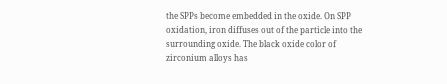the SPPs become embedded in the oxide. On SPP oxidation, iron diffuses out of the particle into the surrounding oxide. The black oxide color of zirconium alloys has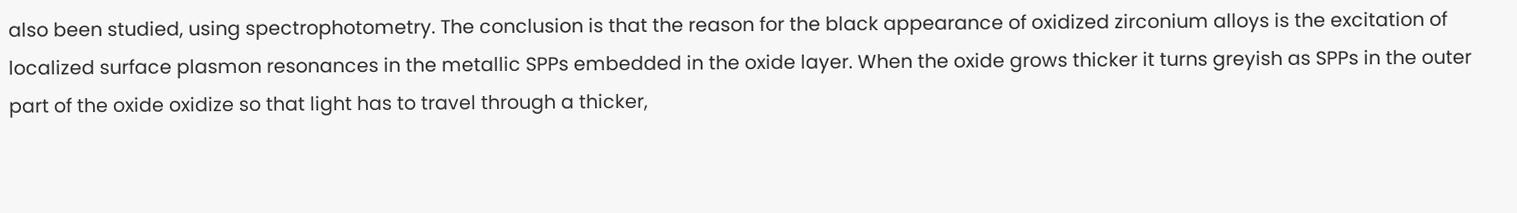also been studied, using spectrophotometry. The conclusion is that the reason for the black appearance of oxidized zirconium alloys is the excitation of localized surface plasmon resonances in the metallic SPPs embedded in the oxide layer. When the oxide grows thicker it turns greyish as SPPs in the outer part of the oxide oxidize so that light has to travel through a thicker,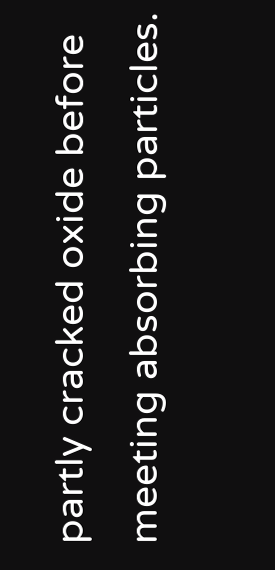partly cracked oxide before meeting absorbing particles.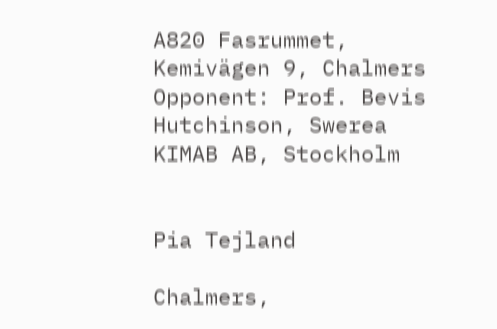A820 Fasrummet, Kemivägen 9, Chalmers
Opponent: Prof. Bevis Hutchinson, Swerea KIMAB AB, Stockholm


Pia Tejland

Chalmers,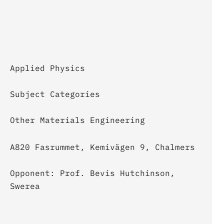Applied Physics

Subject Categories

Other Materials Engineering

A820 Fasrummet, Kemivägen 9, Chalmers

Opponent: Prof. Bevis Hutchinson, Swerea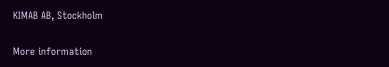KIMAB AB, Stockholm

More information